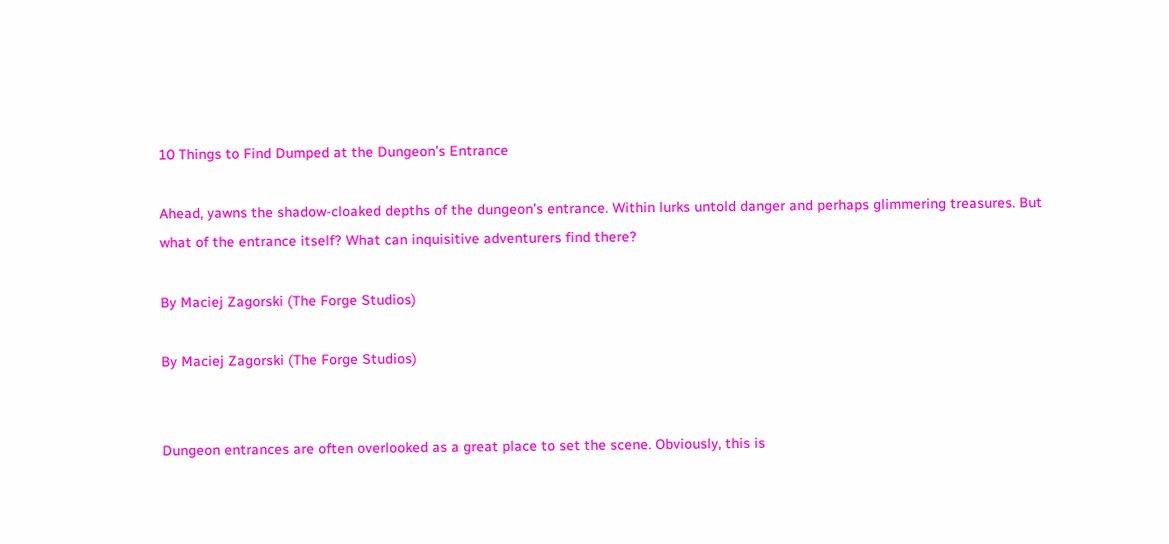10 Things to Find Dumped at the Dungeon’s Entrance

Ahead, yawns the shadow-cloaked depths of the dungeon’s entrance. Within lurks untold danger and perhaps glimmering treasures. But what of the entrance itself? What can inquisitive adventurers find there?

By Maciej Zagorski (The Forge Studios)

By Maciej Zagorski (The Forge Studios)


Dungeon entrances are often overlooked as a great place to set the scene. Obviously, this is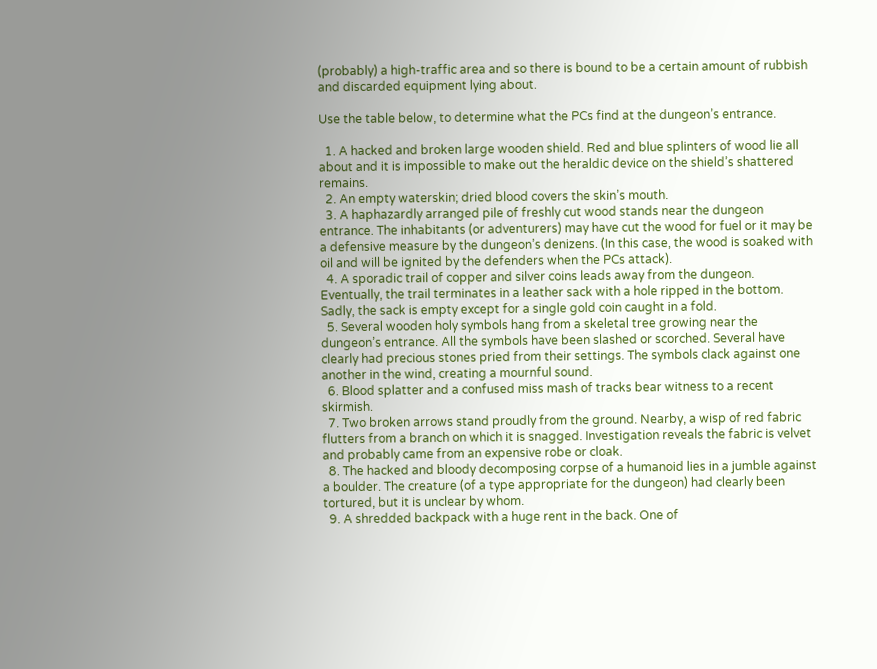(probably) a high-traffic area and so there is bound to be a certain amount of rubbish and discarded equipment lying about.

Use the table below, to determine what the PCs find at the dungeon’s entrance.

  1. A hacked and broken large wooden shield. Red and blue splinters of wood lie all about and it is impossible to make out the heraldic device on the shield’s shattered remains.
  2. An empty waterskin; dried blood covers the skin’s mouth.
  3. A haphazardly arranged pile of freshly cut wood stands near the dungeon entrance. The inhabitants (or adventurers) may have cut the wood for fuel or it may be a defensive measure by the dungeon’s denizens. (In this case, the wood is soaked with oil and will be ignited by the defenders when the PCs attack).
  4. A sporadic trail of copper and silver coins leads away from the dungeon. Eventually, the trail terminates in a leather sack with a hole ripped in the bottom. Sadly, the sack is empty except for a single gold coin caught in a fold.
  5. Several wooden holy symbols hang from a skeletal tree growing near the dungeon’s entrance. All the symbols have been slashed or scorched. Several have clearly had precious stones pried from their settings. The symbols clack against one another in the wind, creating a mournful sound.
  6. Blood splatter and a confused miss mash of tracks bear witness to a recent skirmish.
  7. Two broken arrows stand proudly from the ground. Nearby, a wisp of red fabric flutters from a branch on which it is snagged. Investigation reveals the fabric is velvet and probably came from an expensive robe or cloak.
  8. The hacked and bloody decomposing corpse of a humanoid lies in a jumble against a boulder. The creature (of a type appropriate for the dungeon) had clearly been tortured, but it is unclear by whom.
  9. A shredded backpack with a huge rent in the back. One of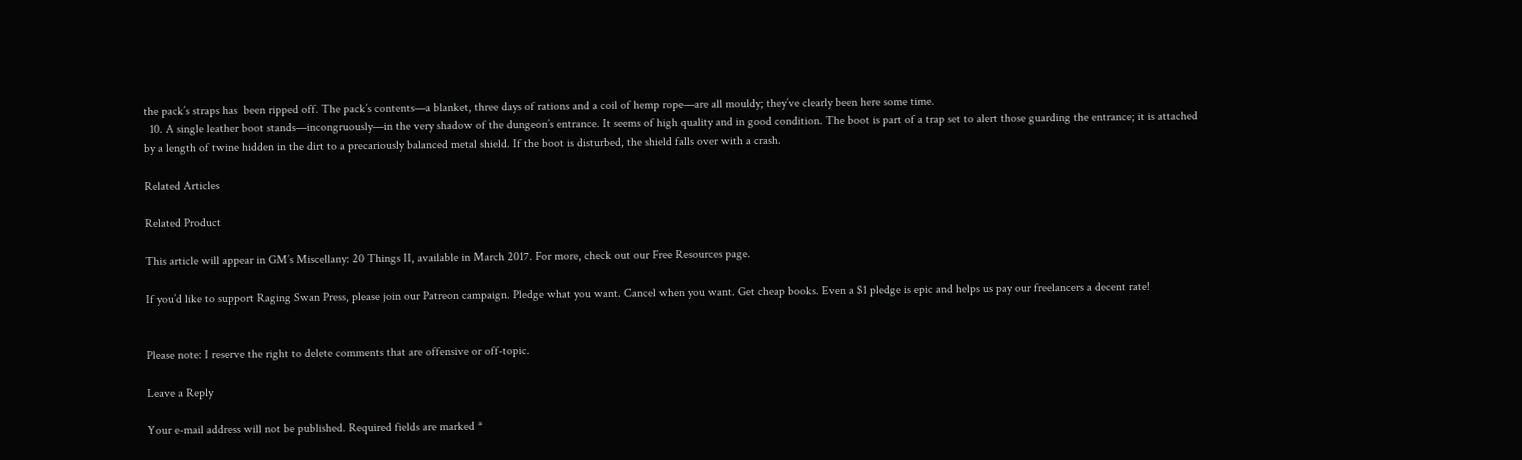the pack’s straps has  been ripped off. The pack’s contents—a blanket, three days of rations and a coil of hemp rope—are all mouldy; they’ve clearly been here some time.
  10. A single leather boot stands—incongruously—in the very shadow of the dungeon’s entrance. It seems of high quality and in good condition. The boot is part of a trap set to alert those guarding the entrance; it is attached by a length of twine hidden in the dirt to a precariously balanced metal shield. If the boot is disturbed, the shield falls over with a crash.

Related Articles

Related Product

This article will appear in GM’s Miscellany: 20 Things II, available in March 2017. For more, check out our Free Resources page.

If you’d like to support Raging Swan Press, please join our Patreon campaign. Pledge what you want. Cancel when you want. Get cheap books. Even a $1 pledge is epic and helps us pay our freelancers a decent rate!


Please note: I reserve the right to delete comments that are offensive or off-topic.

Leave a Reply

Your e-mail address will not be published. Required fields are marked *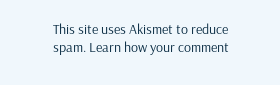This site uses Akismet to reduce spam. Learn how your comment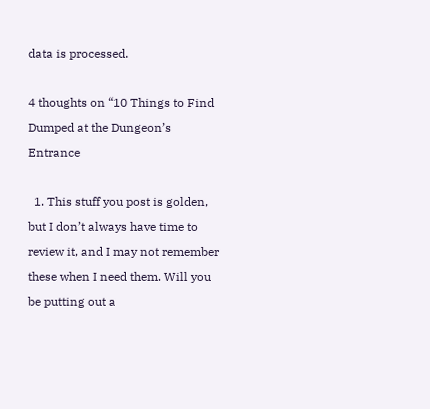data is processed.

4 thoughts on “10 Things to Find Dumped at the Dungeon’s Entrance

  1. This stuff you post is golden, but I don’t always have time to review it, and I may not remember these when I need them. Will you be putting out a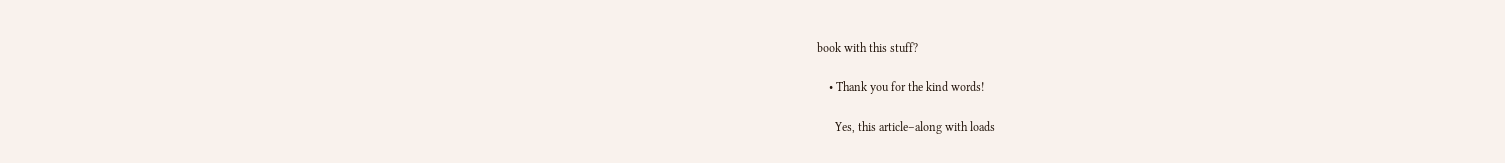book with this stuff?

    • Thank you for the kind words!

      Yes, this article–along with loads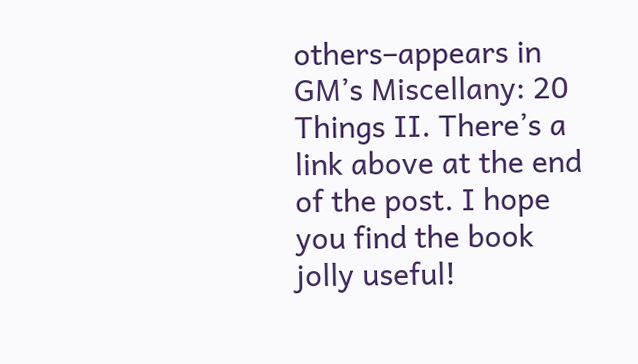others–appears in GM’s Miscellany: 20 Things II. There’s a link above at the end of the post. I hope you find the book jolly useful!